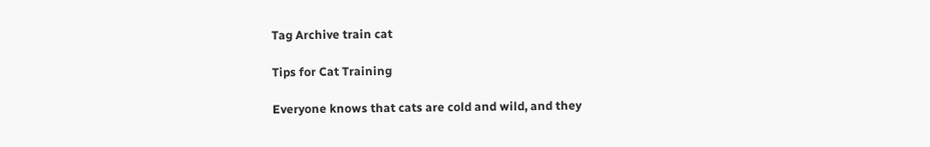Tag Archive train cat

Tips for Cat Training

Everyone knows that cats are cold and wild, and they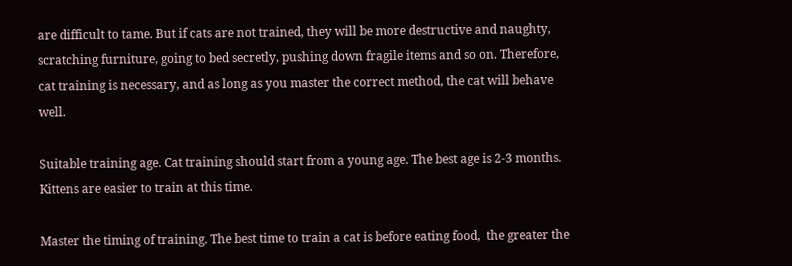are difficult to tame. But if cats are not trained, they will be more destructive and naughty, scratching furniture, going to bed secretly, pushing down fragile items and so on. Therefore, cat training is necessary, and as long as you master the correct method, the cat will behave well.

Suitable training age. Cat training should start from a young age. The best age is 2-3 months. Kittens are easier to train at this time.

Master the timing of training. The best time to train a cat is before eating food,  the greater the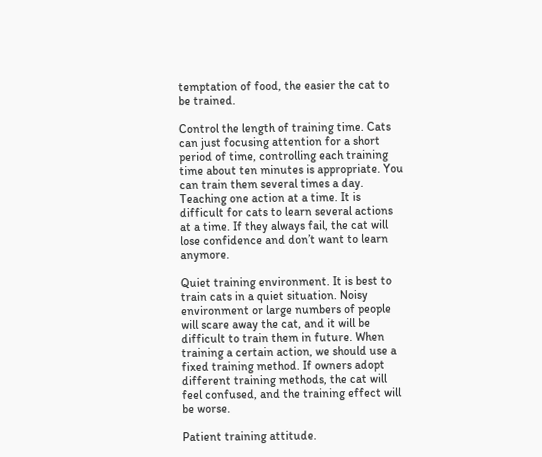temptation of food, the easier the cat to be trained.

Control the length of training time. Cats can just focusing attention for a short period of time, controlling each training time about ten minutes is appropriate. You can train them several times a day. Teaching one action at a time. It is difficult for cats to learn several actions at a time. If they always fail, the cat will lose confidence and don’t want to learn anymore.

Quiet training environment. It is best to train cats in a quiet situation. Noisy environment or large numbers of people will scare away the cat, and it will be difficult to train them in future. When training a certain action, we should use a fixed training method. If owners adopt different training methods, the cat will feel confused, and the training effect will be worse.

Patient training attitude.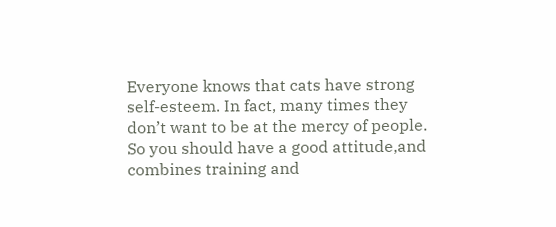Everyone knows that cats have strong self-esteem. In fact, many times they don’t want to be at the mercy of people. So you should have a good attitude,and combines training and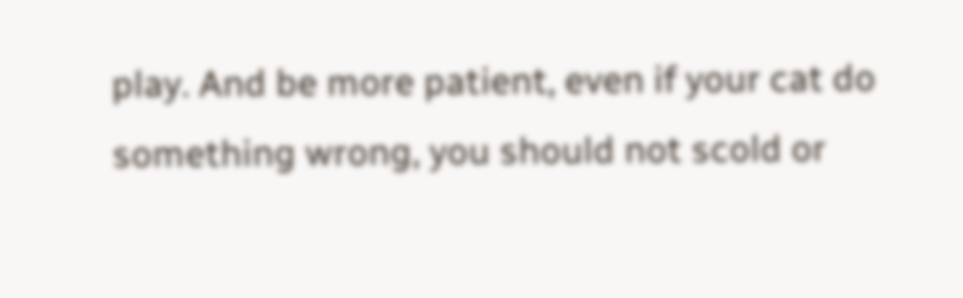play. And be more patient, even if your cat do something wrong, you should not scold or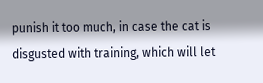punish it too much, in case the cat is disgusted with training, which will let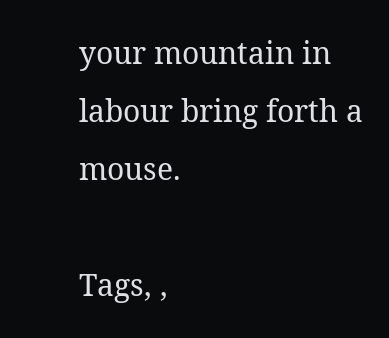your mountain in labour bring forth a mouse.

Tags, ,